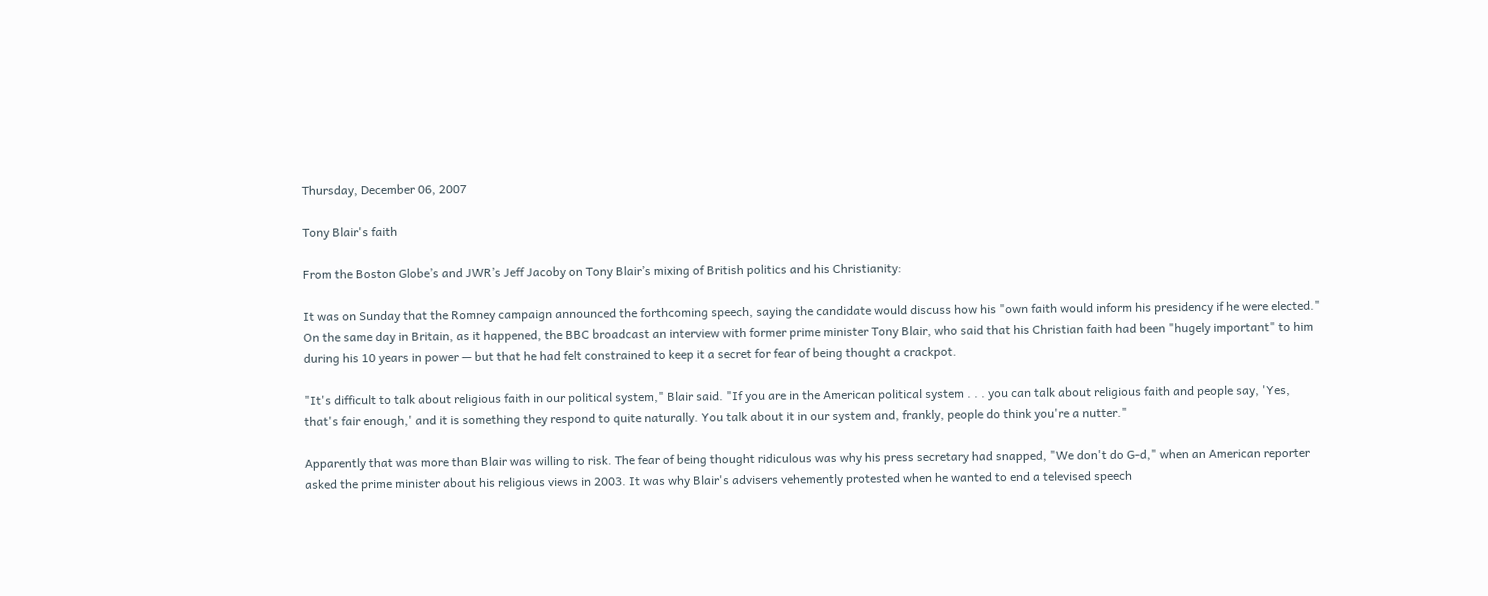Thursday, December 06, 2007

Tony Blair's faith

From the Boston Globe’s and JWR’s Jeff Jacoby on Tony Blair’s mixing of British politics and his Christianity:

It was on Sunday that the Romney campaign announced the forthcoming speech, saying the candidate would discuss how his "own faith would inform his presidency if he were elected." On the same day in Britain, as it happened, the BBC broadcast an interview with former prime minister Tony Blair, who said that his Christian faith had been "hugely important" to him during his 10 years in power — but that he had felt constrained to keep it a secret for fear of being thought a crackpot.

"It's difficult to talk about religious faith in our political system," Blair said. "If you are in the American political system . . . you can talk about religious faith and people say, 'Yes, that's fair enough,' and it is something they respond to quite naturally. You talk about it in our system and, frankly, people do think you're a nutter."

Apparently that was more than Blair was willing to risk. The fear of being thought ridiculous was why his press secretary had snapped, "We don't do G-d," when an American reporter asked the prime minister about his religious views in 2003. It was why Blair's advisers vehemently protested when he wanted to end a televised speech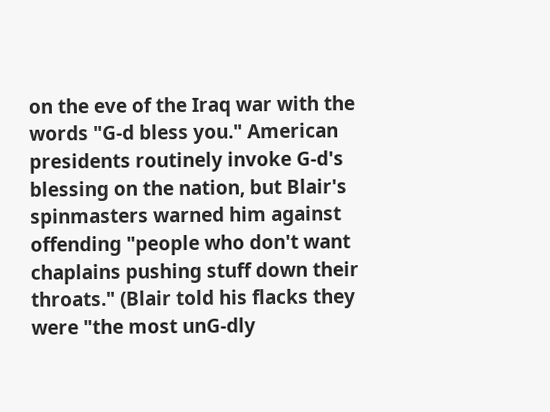on the eve of the Iraq war with the words "G-d bless you." American presidents routinely invoke G-d's blessing on the nation, but Blair's spinmasters warned him against offending "people who don't want chaplains pushing stuff down their throats." (Blair told his flacks they were "the most unG-dly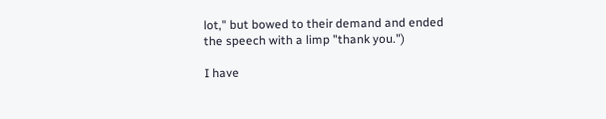lot," but bowed to their demand and ended the speech with a limp "thank you.")

I have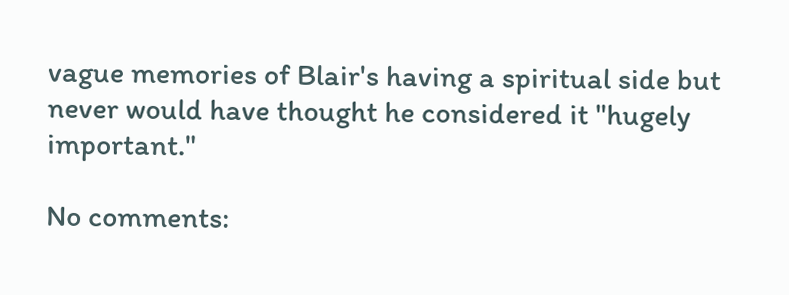vague memories of Blair's having a spiritual side but never would have thought he considered it "hugely important."

No comments: